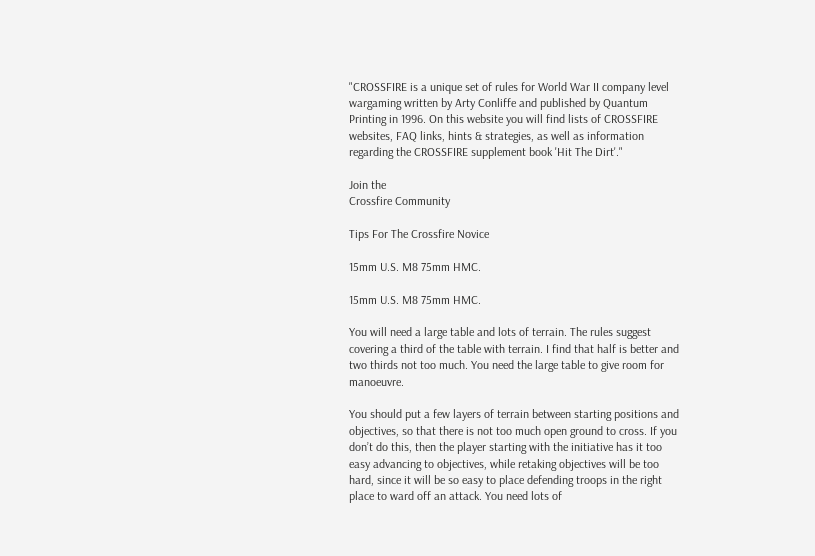"CROSSFIRE is a unique set of rules for World War II company level wargaming written by Arty Conliffe and published by Quantum Printing in 1996. On this website you will find lists of CROSSFIRE websites, FAQ links, hints & strategies, as well as information regarding the CROSSFIRE supplement book 'Hit The Dirt'."

Join the
Crossfire Community

Tips For The Crossfire Novice

15mm U.S. M8 75mm HMC.

15mm U.S. M8 75mm HMC.

You will need a large table and lots of terrain. The rules suggest covering a third of the table with terrain. I find that half is better and two thirds not too much. You need the large table to give room for manoeuvre.

You should put a few layers of terrain between starting positions and objectives, so that there is not too much open ground to cross. If you don’t do this, then the player starting with the initiative has it too easy advancing to objectives, while retaking objectives will be too hard, since it will be so easy to place defending troops in the right place to ward off an attack. You need lots of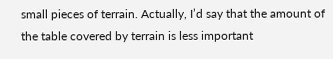small pieces of terrain. Actually, I’d say that the amount of the table covered by terrain is less important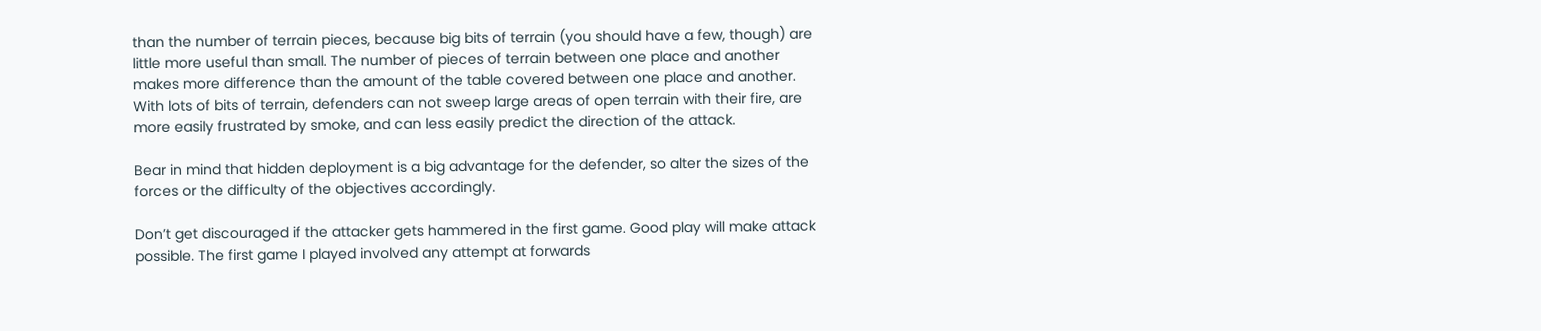than the number of terrain pieces, because big bits of terrain (you should have a few, though) are little more useful than small. The number of pieces of terrain between one place and another makes more difference than the amount of the table covered between one place and another. With lots of bits of terrain, defenders can not sweep large areas of open terrain with their fire, are more easily frustrated by smoke, and can less easily predict the direction of the attack.

Bear in mind that hidden deployment is a big advantage for the defender, so alter the sizes of the forces or the difficulty of the objectives accordingly.

Don’t get discouraged if the attacker gets hammered in the first game. Good play will make attack possible. The first game I played involved any attempt at forwards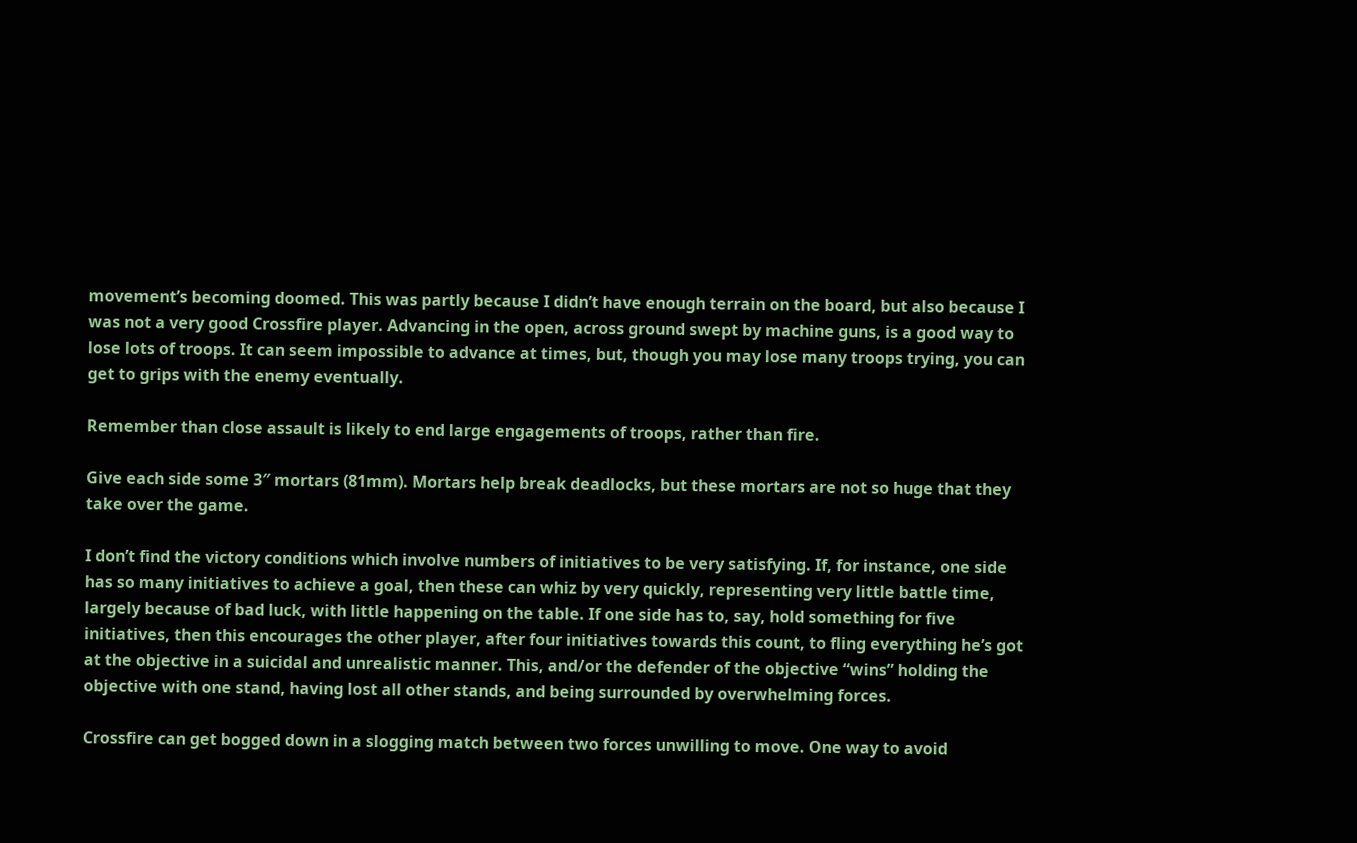movement’s becoming doomed. This was partly because I didn’t have enough terrain on the board, but also because I was not a very good Crossfire player. Advancing in the open, across ground swept by machine guns, is a good way to lose lots of troops. It can seem impossible to advance at times, but, though you may lose many troops trying, you can get to grips with the enemy eventually.

Remember than close assault is likely to end large engagements of troops, rather than fire.

Give each side some 3″ mortars (81mm). Mortars help break deadlocks, but these mortars are not so huge that they take over the game.

I don’t find the victory conditions which involve numbers of initiatives to be very satisfying. If, for instance, one side has so many initiatives to achieve a goal, then these can whiz by very quickly, representing very little battle time, largely because of bad luck, with little happening on the table. If one side has to, say, hold something for five initiatives, then this encourages the other player, after four initiatives towards this count, to fling everything he’s got at the objective in a suicidal and unrealistic manner. This, and/or the defender of the objective “wins” holding the objective with one stand, having lost all other stands, and being surrounded by overwhelming forces.

Crossfire can get bogged down in a slogging match between two forces unwilling to move. One way to avoid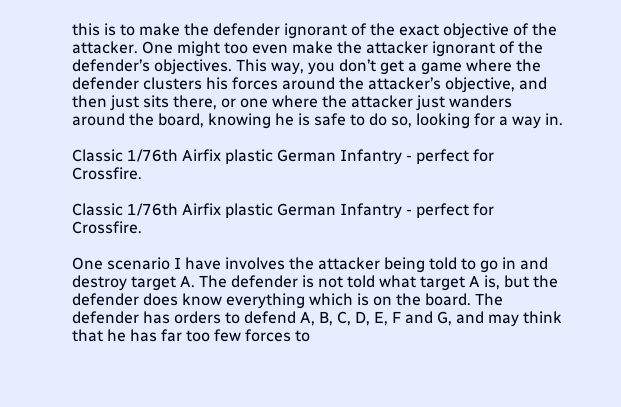this is to make the defender ignorant of the exact objective of the attacker. One might too even make the attacker ignorant of the defender’s objectives. This way, you don’t get a game where the defender clusters his forces around the attacker’s objective, and then just sits there, or one where the attacker just wanders around the board, knowing he is safe to do so, looking for a way in.

Classic 1/76th Airfix plastic German Infantry - perfect for Crossfire.

Classic 1/76th Airfix plastic German Infantry - perfect for Crossfire.

One scenario I have involves the attacker being told to go in and destroy target A. The defender is not told what target A is, but the defender does know everything which is on the board. The defender has orders to defend A, B, C, D, E, F and G, and may think that he has far too few forces to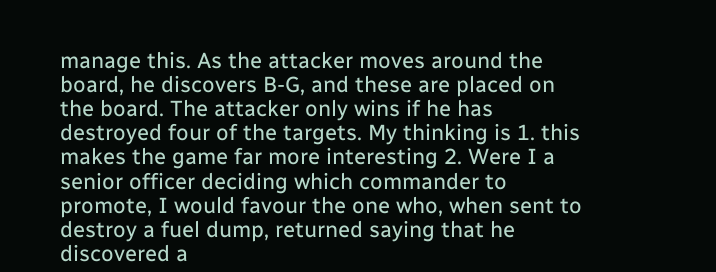manage this. As the attacker moves around the board, he discovers B-G, and these are placed on the board. The attacker only wins if he has destroyed four of the targets. My thinking is 1. this makes the game far more interesting 2. Were I a senior officer deciding which commander to promote, I would favour the one who, when sent to destroy a fuel dump, returned saying that he discovered a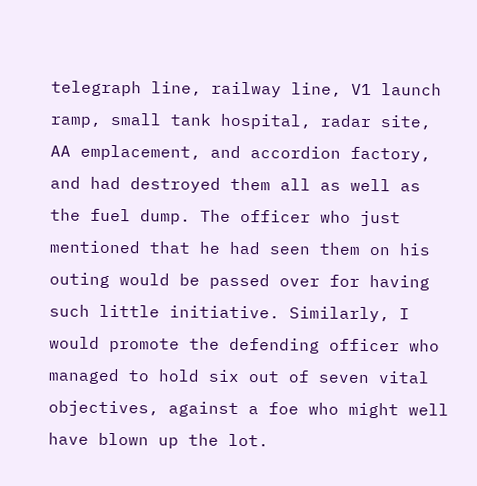telegraph line, railway line, V1 launch ramp, small tank hospital, radar site, AA emplacement, and accordion factory, and had destroyed them all as well as the fuel dump. The officer who just mentioned that he had seen them on his outing would be passed over for having such little initiative. Similarly, I would promote the defending officer who managed to hold six out of seven vital objectives, against a foe who might well have blown up the lot.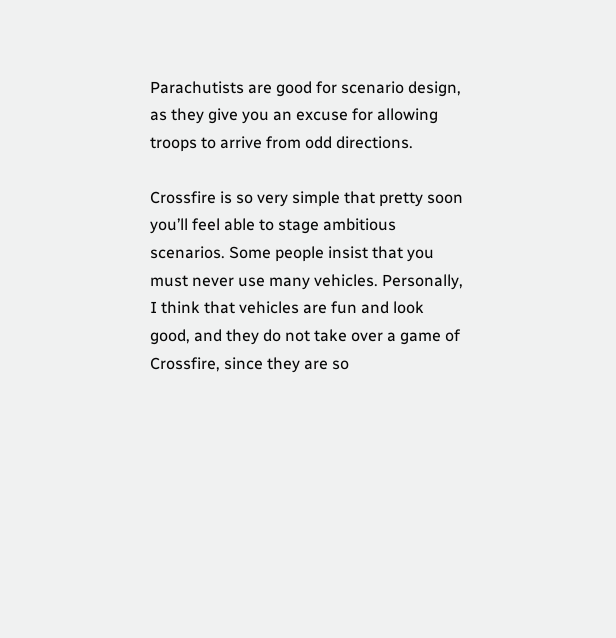Parachutists are good for scenario design, as they give you an excuse for allowing troops to arrive from odd directions.

Crossfire is so very simple that pretty soon you’ll feel able to stage ambitious scenarios. Some people insist that you must never use many vehicles. Personally, I think that vehicles are fun and look good, and they do not take over a game of Crossfire, since they are so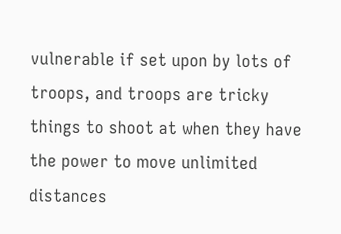vulnerable if set upon by lots of troops, and troops are tricky things to shoot at when they have the power to move unlimited distances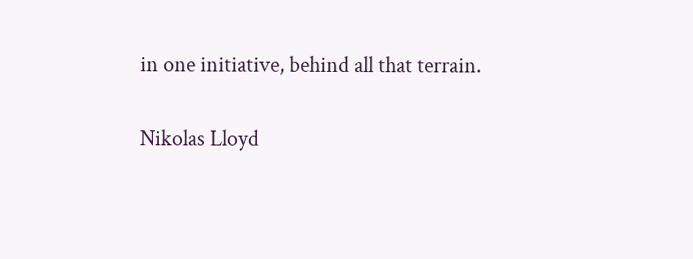in one initiative, behind all that terrain.

Nikolas Lloyd